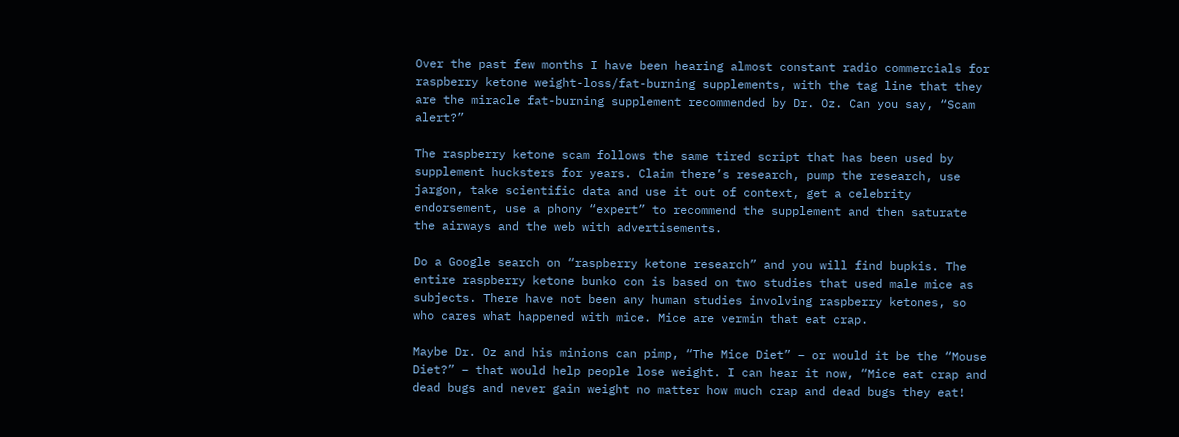Over the past few months I have been hearing almost constant radio commercials for raspberry ketone weight-loss/fat-burning supplements, with the tag line that they are the miracle fat-burning supplement recommended by Dr. Oz. Can you say, “Scam alert?”

The raspberry ketone scam follows the same tired script that has been used by supplement hucksters for years. Claim there’s research, pump the research, use jargon, take scientific data and use it out of context, get a celebrity endorsement, use a phony “expert” to recommend the supplement and then saturate the airways and the web with advertisements.

Do a Google search on “raspberry ketone research” and you will find bupkis. The entire raspberry ketone bunko con is based on two studies that used male mice as subjects. There have not been any human studies involving raspberry ketones, so who cares what happened with mice. Mice are vermin that eat crap.

Maybe Dr. Oz and his minions can pimp, “The Mice Diet” – or would it be the “Mouse Diet?” – that would help people lose weight. I can hear it now, “Mice eat crap and dead bugs and never gain weight no matter how much crap and dead bugs they eat!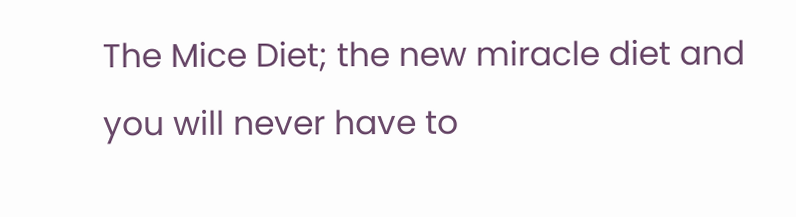The Mice Diet; the new miracle diet and you will never have to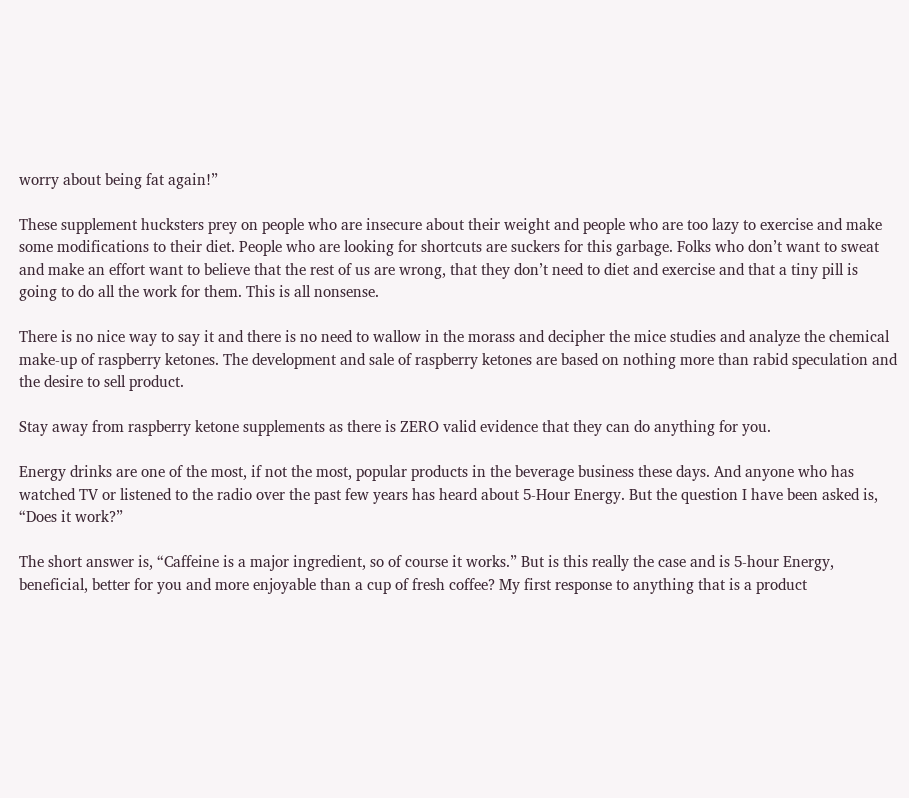worry about being fat again!”

These supplement hucksters prey on people who are insecure about their weight and people who are too lazy to exercise and make some modifications to their diet. People who are looking for shortcuts are suckers for this garbage. Folks who don’t want to sweat and make an effort want to believe that the rest of us are wrong, that they don’t need to diet and exercise and that a tiny pill is going to do all the work for them. This is all nonsense.

There is no nice way to say it and there is no need to wallow in the morass and decipher the mice studies and analyze the chemical make-up of raspberry ketones. The development and sale of raspberry ketones are based on nothing more than rabid speculation and the desire to sell product.

Stay away from raspberry ketone supplements as there is ZERO valid evidence that they can do anything for you.

Energy drinks are one of the most, if not the most, popular products in the beverage business these days. And anyone who has watched TV or listened to the radio over the past few years has heard about 5-Hour Energy. But the question I have been asked is, “Does it work?”

The short answer is, “Caffeine is a major ingredient, so of course it works.” But is this really the case and is 5-hour Energy, beneficial, better for you and more enjoyable than a cup of fresh coffee? My first response to anything that is a product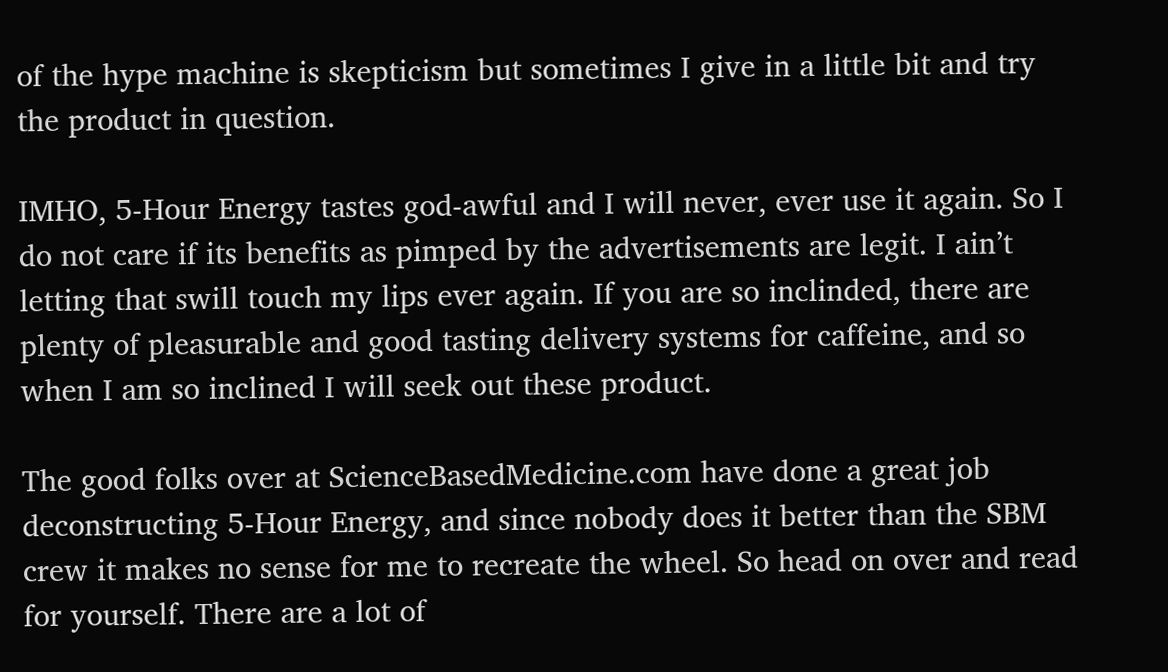of the hype machine is skepticism but sometimes I give in a little bit and try the product in question.

IMHO, 5-Hour Energy tastes god-awful and I will never, ever use it again. So I do not care if its benefits as pimped by the advertisements are legit. I ain’t letting that swill touch my lips ever again. If you are so inclinded, there are plenty of pleasurable and good tasting delivery systems for caffeine, and so when I am so inclined I will seek out these product.

The good folks over at ScienceBasedMedicine.com have done a great job deconstructing 5-Hour Energy, and since nobody does it better than the SBM crew it makes no sense for me to recreate the wheel. So head on over and read for yourself. There are a lot of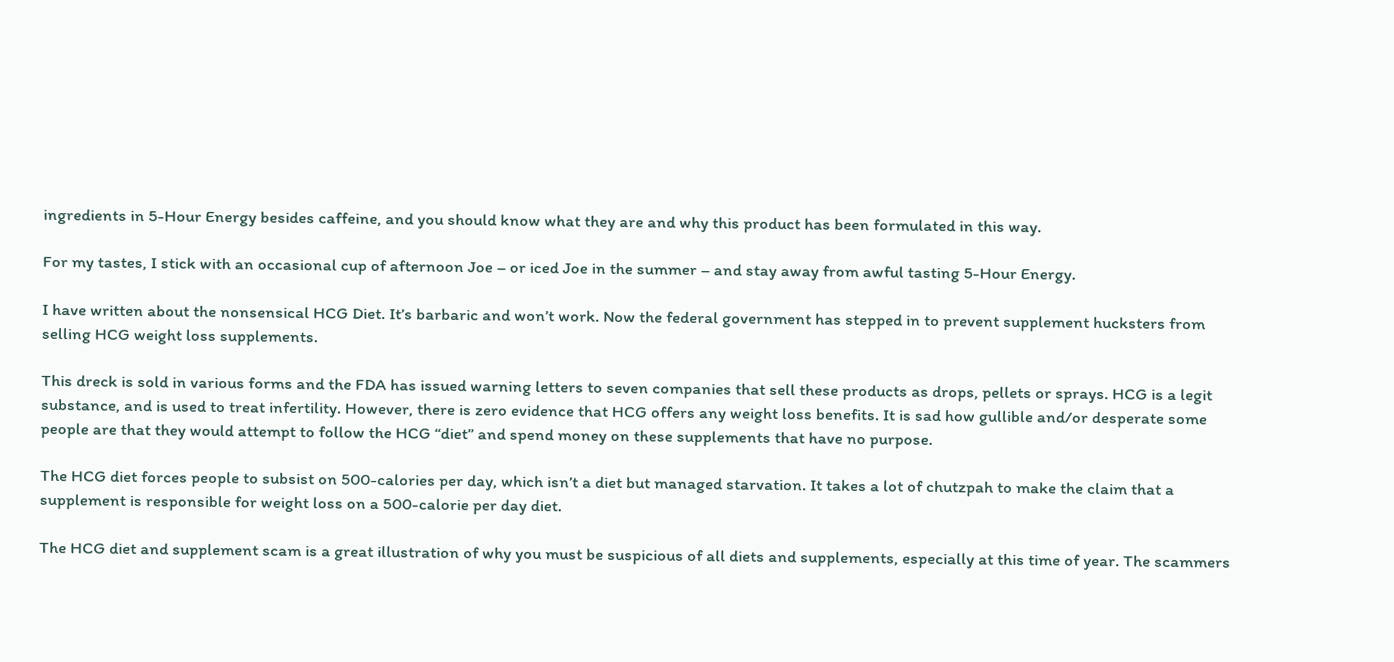ingredients in 5-Hour Energy besides caffeine, and you should know what they are and why this product has been formulated in this way.

For my tastes, I stick with an occasional cup of afternoon Joe – or iced Joe in the summer – and stay away from awful tasting 5-Hour Energy.

I have written about the nonsensical HCG Diet. It’s barbaric and won’t work. Now the federal government has stepped in to prevent supplement hucksters from selling HCG weight loss supplements.

This dreck is sold in various forms and the FDA has issued warning letters to seven companies that sell these products as drops, pellets or sprays. HCG is a legit substance, and is used to treat infertility. However, there is zero evidence that HCG offers any weight loss benefits. It is sad how gullible and/or desperate some people are that they would attempt to follow the HCG “diet” and spend money on these supplements that have no purpose.

The HCG diet forces people to subsist on 500-calories per day, which isn’t a diet but managed starvation. It takes a lot of chutzpah to make the claim that a supplement is responsible for weight loss on a 500-calorie per day diet.

The HCG diet and supplement scam is a great illustration of why you must be suspicious of all diets and supplements, especially at this time of year. The scammers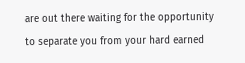are out there waiting for the opportunity to separate you from your hard earned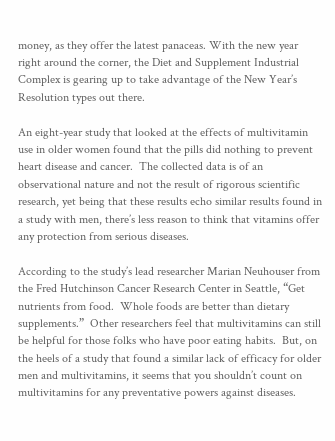money, as they offer the latest panaceas. With the new year right around the corner, the Diet and Supplement Industrial Complex is gearing up to take advantage of the New Year’s Resolution types out there.

An eight-year study that looked at the effects of multivitamin use in older women found that the pills did nothing to prevent heart disease and cancer.  The collected data is of an observational nature and not the result of rigorous scientific research, yet being that these results echo similar results found in a study with men, there’s less reason to think that vitamins offer any protection from serious diseases.

According to the study’s lead researcher Marian Neuhouser from the Fred Hutchinson Cancer Research Center in Seattle, “Get nutrients from food.  Whole foods are better than dietary supplements.”  Other researchers feel that multivitamins can still be helpful for those folks who have poor eating habits.  But, on the heels of a study that found a similar lack of efficacy for older men and multivitamins, it seems that you shouldn’t count on multivitamins for any preventative powers against diseases.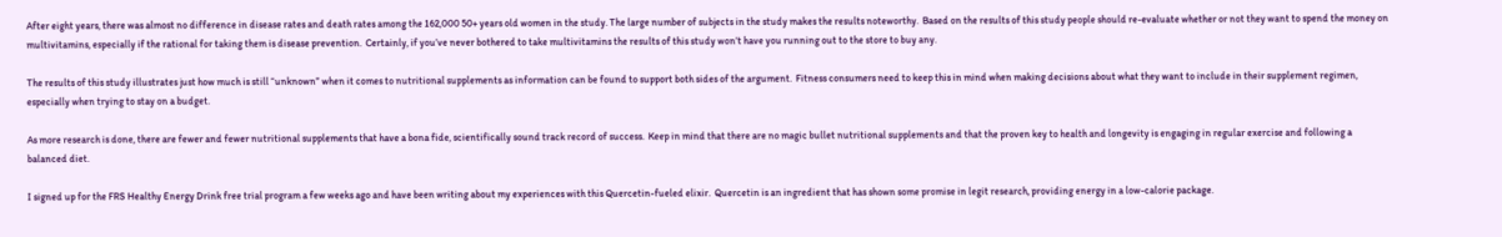After eight years, there was almost no difference in disease rates and death rates among the 162,000 50+ years old women in the study. The large number of subjects in the study makes the results noteworthy.  Based on the results of this study people should re-evaluate whether or not they want to spend the money on multivitamins, especially if the rational for taking them is disease prevention.  Certainly, if you’ve never bothered to take multivitamins the results of this study won’t have you running out to the store to buy any.

The results of this study illustrates just how much is still “unknown” when it comes to nutritional supplements as information can be found to support both sides of the argument.  Fitness consumers need to keep this in mind when making decisions about what they want to include in their supplement regimen, especially when trying to stay on a budget.

As more research is done, there are fewer and fewer nutritional supplements that have a bona fide, scientifically sound track record of success.  Keep in mind that there are no magic bullet nutritional supplements and that the proven key to health and longevity is engaging in regular exercise and following a balanced diet.

I signed up for the FRS Healthy Energy Drink free trial program a few weeks ago and have been writing about my experiences with this Quercetin-fueled elixir.  Quercetin is an ingredient that has shown some promise in legit research, providing energy in a low-calorie package.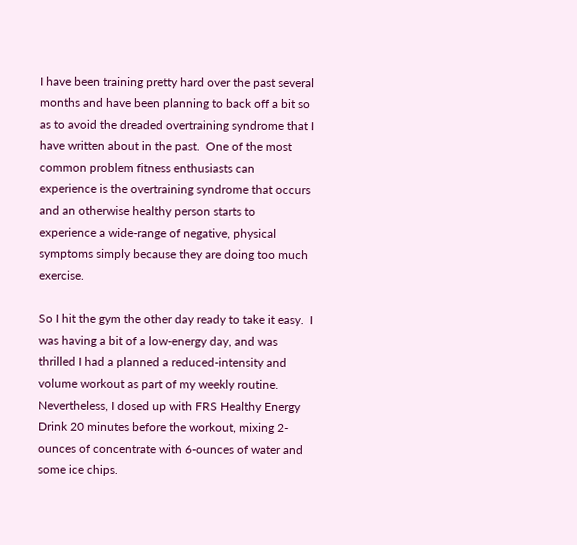I have been training pretty hard over the past several months and have been planning to back off a bit so as to avoid the dreaded overtraining syndrome that I have written about in the past.  One of the most common problem fitness enthusiasts can experience is the overtraining syndrome that occurs and an otherwise healthy person starts to experience a wide-range of negative, physical symptoms simply because they are doing too much exercise.

So I hit the gym the other day ready to take it easy.  I was having a bit of a low-energy day, and was thrilled I had a planned a reduced-intensity and volume workout as part of my weekly routine.  Nevertheless, I dosed up with FRS Healthy Energy Drink 20 minutes before the workout, mixing 2-ounces of concentrate with 6-ounces of water and some ice chips.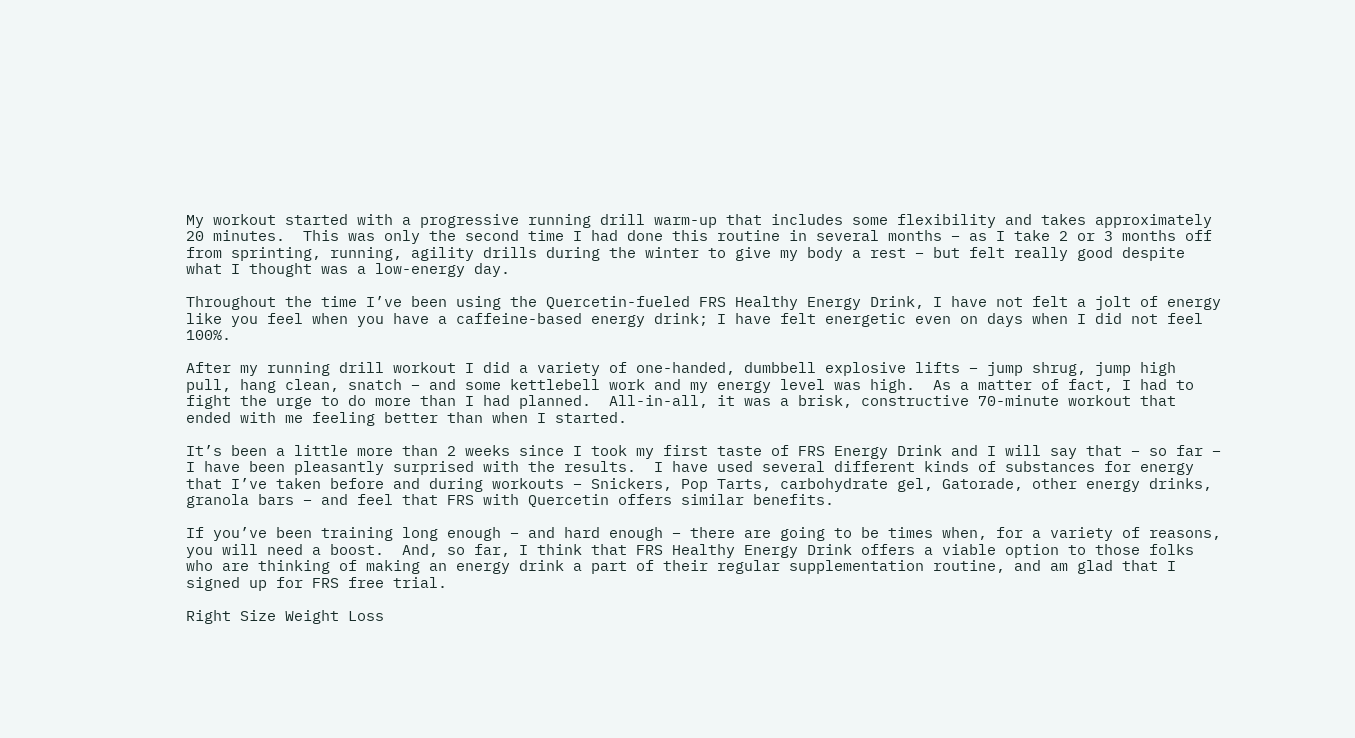My workout started with a progressive running drill warm-up that includes some flexibility and takes approximately 20 minutes.  This was only the second time I had done this routine in several months – as I take 2 or 3 months off from sprinting, running, agility drills during the winter to give my body a rest – but felt really good despite what I thought was a low-energy day.

Throughout the time I’ve been using the Quercetin-fueled FRS Healthy Energy Drink, I have not felt a jolt of energy like you feel when you have a caffeine-based energy drink; I have felt energetic even on days when I did not feel 100%.

After my running drill workout I did a variety of one-handed, dumbbell explosive lifts – jump shrug, jump high pull, hang clean, snatch – and some kettlebell work and my energy level was high.  As a matter of fact, I had to fight the urge to do more than I had planned.  All-in-all, it was a brisk, constructive 70-minute workout that ended with me feeling better than when I started.

It’s been a little more than 2 weeks since I took my first taste of FRS Energy Drink and I will say that – so far – I have been pleasantly surprised with the results.  I have used several different kinds of substances for energy that I’ve taken before and during workouts – Snickers, Pop Tarts, carbohydrate gel, Gatorade, other energy drinks, granola bars – and feel that FRS with Quercetin offers similar benefits.

If you’ve been training long enough – and hard enough – there are going to be times when, for a variety of reasons, you will need a boost.  And, so far, I think that FRS Healthy Energy Drink offers a viable option to those folks who are thinking of making an energy drink a part of their regular supplementation routine, and am glad that I signed up for FRS free trial.

Right Size Weight Loss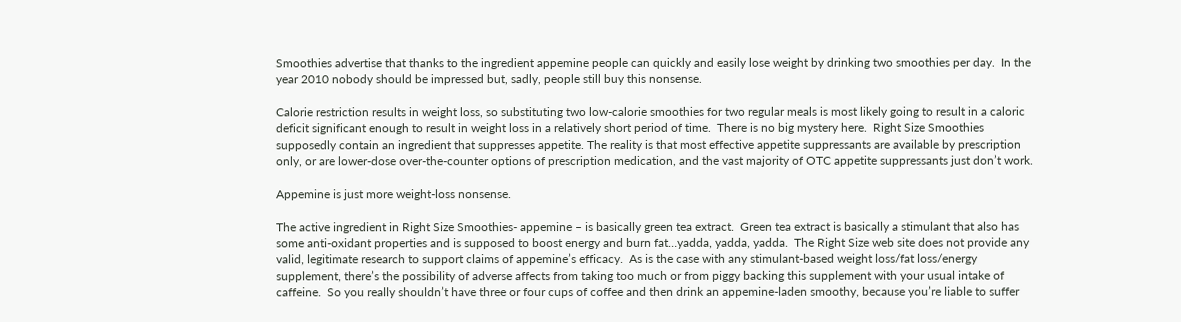Smoothies advertise that thanks to the ingredient appemine people can quickly and easily lose weight by drinking two smoothies per day.  In the year 2010 nobody should be impressed but, sadly, people still buy this nonsense.

Calorie restriction results in weight loss, so substituting two low-calorie smoothies for two regular meals is most likely going to result in a caloric deficit significant enough to result in weight loss in a relatively short period of time.  There is no big mystery here.  Right Size Smoothies supposedly contain an ingredient that suppresses appetite. The reality is that most effective appetite suppressants are available by prescription only, or are lower-dose over-the-counter options of prescription medication, and the vast majority of OTC appetite suppressants just don’t work.

Appemine is just more weight-loss nonsense.

The active ingredient in Right Size Smoothies- appemine – is basically green tea extract.  Green tea extract is basically a stimulant that also has some anti-oxidant properties and is supposed to boost energy and burn fat…yadda, yadda, yadda.  The Right Size web site does not provide any valid, legitimate research to support claims of appemine’s efficacy.  As is the case with any stimulant-based weight loss/fat loss/energy supplement, there’s the possibility of adverse affects from taking too much or from piggy backing this supplement with your usual intake of caffeine.  So you really shouldn’t have three or four cups of coffee and then drink an appemine-laden smoothy, because you’re liable to suffer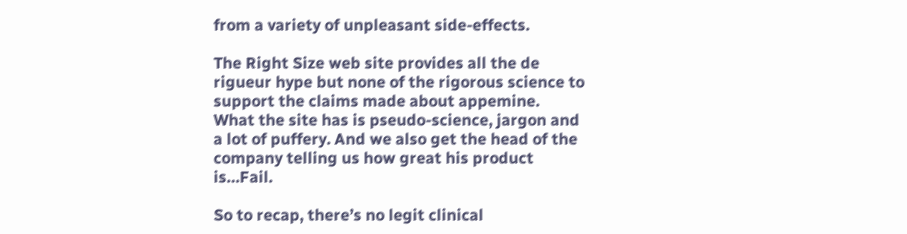from a variety of unpleasant side-effects.

The Right Size web site provides all the de rigueur hype but none of the rigorous science to support the claims made about appemine.  What the site has is pseudo-science, jargon and a lot of puffery. And we also get the head of the company telling us how great his product is…Fail.

So to recap, there’s no legit clinical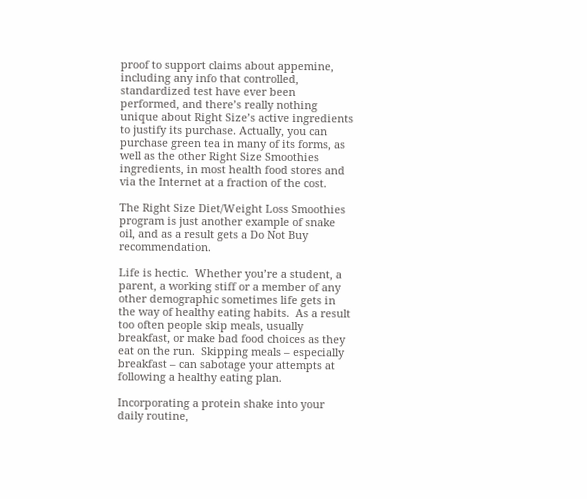proof to support claims about appemine, including any info that controlled, standardized test have ever been performed, and there’s really nothing unique about Right Size’s active ingredients to justify its purchase. Actually, you can purchase green tea in many of its forms, as well as the other Right Size Smoothies ingredients, in most health food stores and via the Internet at a fraction of the cost.

The Right Size Diet/Weight Loss Smoothies program is just another example of snake oil, and as a result gets a Do Not Buy recommendation.

Life is hectic.  Whether you’re a student, a parent, a working stiff or a member of any other demographic sometimes life gets in the way of healthy eating habits.  As a result too often people skip meals, usually breakfast, or make bad food choices as they eat on the run.  Skipping meals – especially breakfast – can sabotage your attempts at following a healthy eating plan.

Incorporating a protein shake into your daily routine,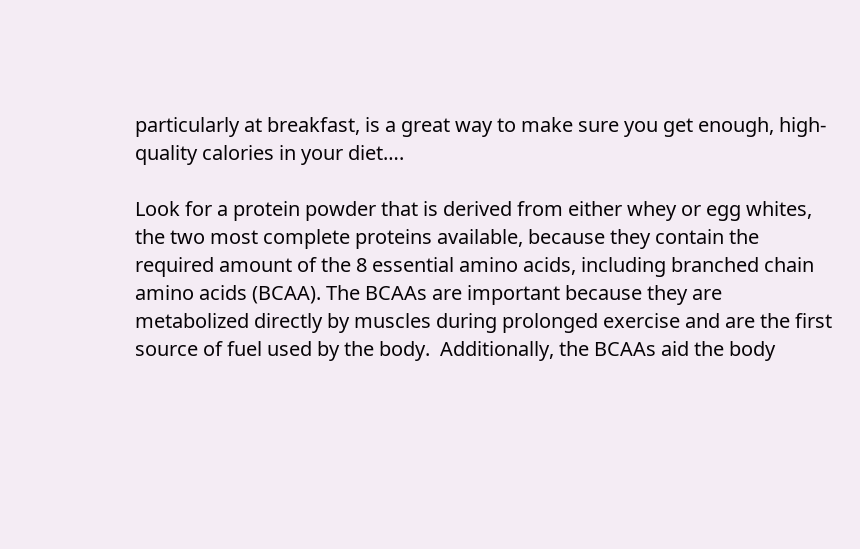particularly at breakfast, is a great way to make sure you get enough, high-quality calories in your diet….

Look for a protein powder that is derived from either whey or egg whites, the two most complete proteins available, because they contain the required amount of the 8 essential amino acids, including branched chain amino acids (BCAA). The BCAAs are important because they are metabolized directly by muscles during prolonged exercise and are the first source of fuel used by the body.  Additionally, the BCAAs aid the body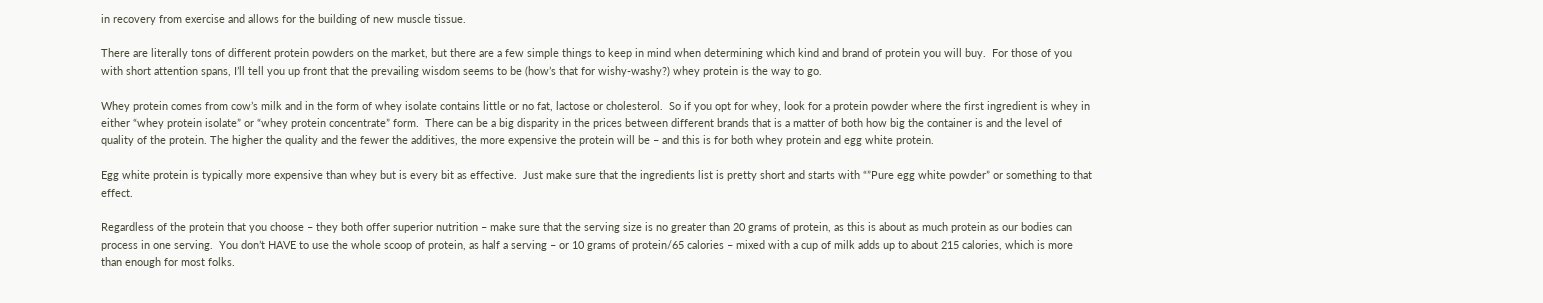in recovery from exercise and allows for the building of new muscle tissue.

There are literally tons of different protein powders on the market, but there are a few simple things to keep in mind when determining which kind and brand of protein you will buy.  For those of you with short attention spans, I’ll tell you up front that the prevailing wisdom seems to be (how’s that for wishy-washy?) whey protein is the way to go.

Whey protein comes from cow’s milk and in the form of whey isolate contains little or no fat, lactose or cholesterol.  So if you opt for whey, look for a protein powder where the first ingredient is whey in either “whey protein isolate” or “whey protein concentrate” form.  There can be a big disparity in the prices between different brands that is a matter of both how big the container is and the level of quality of the protein. The higher the quality and the fewer the additives, the more expensive the protein will be – and this is for both whey protein and egg white protein.

Egg white protein is typically more expensive than whey but is every bit as effective.  Just make sure that the ingredients list is pretty short and starts with “”Pure egg white powder” or something to that effect.

Regardless of the protein that you choose – they both offer superior nutrition – make sure that the serving size is no greater than 20 grams of protein, as this is about as much protein as our bodies can process in one serving.  You don’t HAVE to use the whole scoop of protein, as half a serving – or 10 grams of protein/65 calories – mixed with a cup of milk adds up to about 215 calories, which is more than enough for most folks.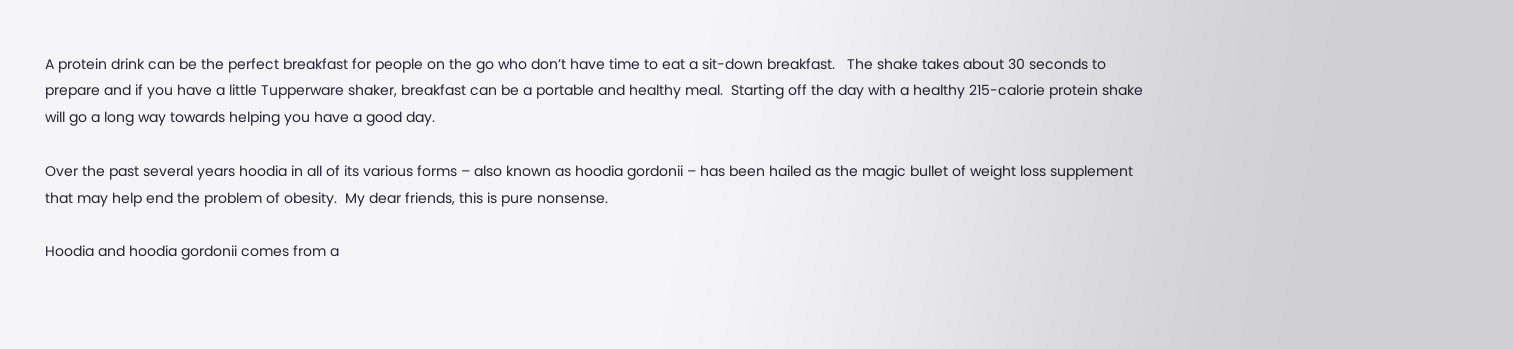A protein drink can be the perfect breakfast for people on the go who don’t have time to eat a sit-down breakfast.   The shake takes about 30 seconds to prepare and if you have a little Tupperware shaker, breakfast can be a portable and healthy meal.  Starting off the day with a healthy 215-calorie protein shake will go a long way towards helping you have a good day.

Over the past several years hoodia in all of its various forms – also known as hoodia gordonii – has been hailed as the magic bullet of weight loss supplement that may help end the problem of obesity.  My dear friends, this is pure nonsense.

Hoodia and hoodia gordonii comes from a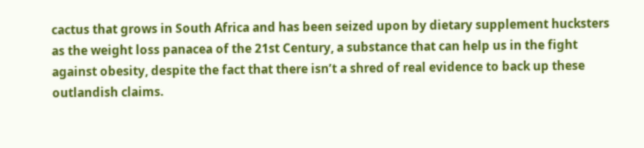cactus that grows in South Africa and has been seized upon by dietary supplement hucksters as the weight loss panacea of the 21st Century, a substance that can help us in the fight against obesity, despite the fact that there isn’t a shred of real evidence to back up these outlandish claims.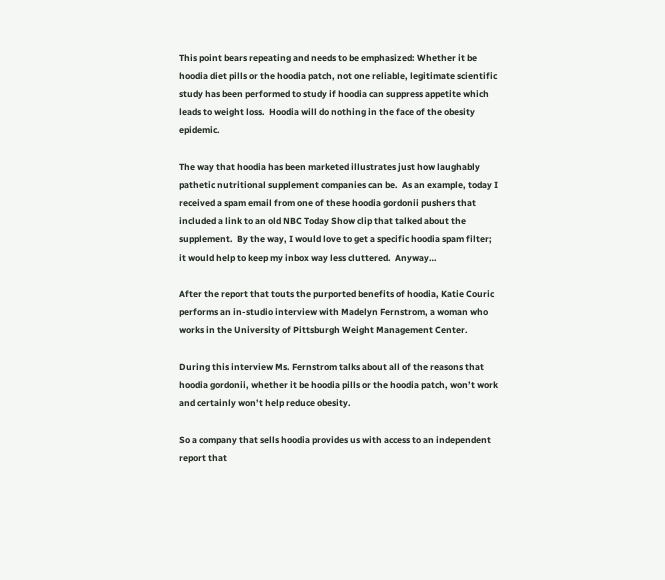This point bears repeating and needs to be emphasized: Whether it be hoodia diet pills or the hoodia patch, not one reliable, legitimate scientific study has been performed to study if hoodia can suppress appetite which leads to weight loss.  Hoodia will do nothing in the face of the obesity epidemic.

The way that hoodia has been marketed illustrates just how laughably pathetic nutritional supplement companies can be.  As an example, today I received a spam email from one of these hoodia gordonii pushers that included a link to an old NBC Today Show clip that talked about the supplement.  By the way, I would love to get a specific hoodia spam filter; it would help to keep my inbox way less cluttered.  Anyway…

After the report that touts the purported benefits of hoodia, Katie Couric performs an in-studio interview with Madelyn Fernstrom, a woman who works in the University of Pittsburgh Weight Management Center.

During this interview Ms. Fernstrom talks about all of the reasons that hoodia gordonii, whether it be hoodia pills or the hoodia patch, won’t work and certainly won’t help reduce obesity.

So a company that sells hoodia provides us with access to an independent report that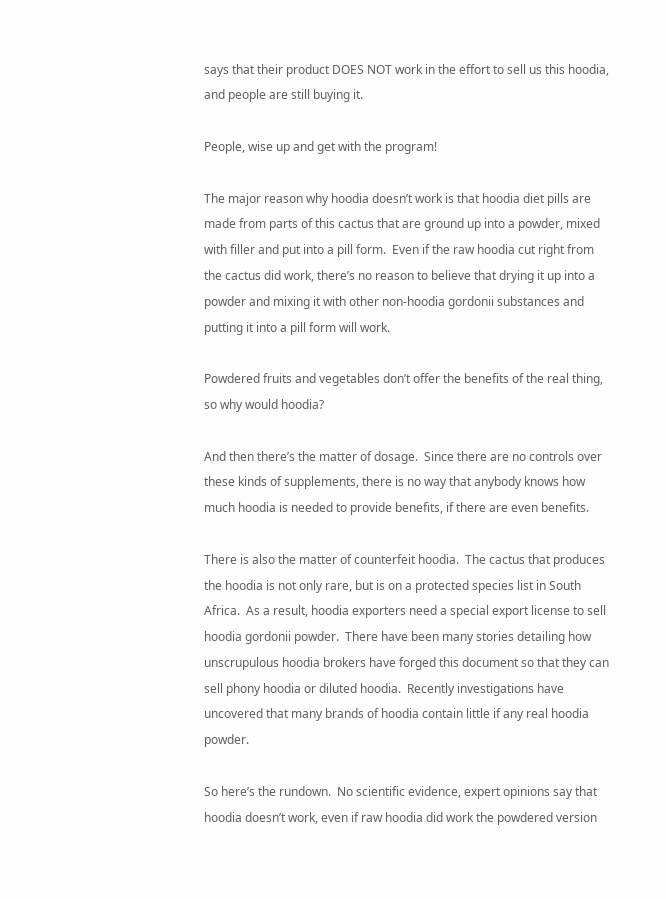says that their product DOES NOT work in the effort to sell us this hoodia, and people are still buying it.

People, wise up and get with the program!

The major reason why hoodia doesn’t work is that hoodia diet pills are made from parts of this cactus that are ground up into a powder, mixed with filler and put into a pill form.  Even if the raw hoodia cut right from the cactus did work, there’s no reason to believe that drying it up into a powder and mixing it with other non-hoodia gordonii substances and putting it into a pill form will work.

Powdered fruits and vegetables don’t offer the benefits of the real thing, so why would hoodia?

And then there’s the matter of dosage.  Since there are no controls over these kinds of supplements, there is no way that anybody knows how much hoodia is needed to provide benefits, if there are even benefits.

There is also the matter of counterfeit hoodia.  The cactus that produces the hoodia is not only rare, but is on a protected species list in South Africa.  As a result, hoodia exporters need a special export license to sell hoodia gordonii powder.  There have been many stories detailing how unscrupulous hoodia brokers have forged this document so that they can sell phony hoodia or diluted hoodia.  Recently investigations have uncovered that many brands of hoodia contain little if any real hoodia powder.

So here’s the rundown.  No scientific evidence, expert opinions say that hoodia doesn’t work, even if raw hoodia did work the powdered version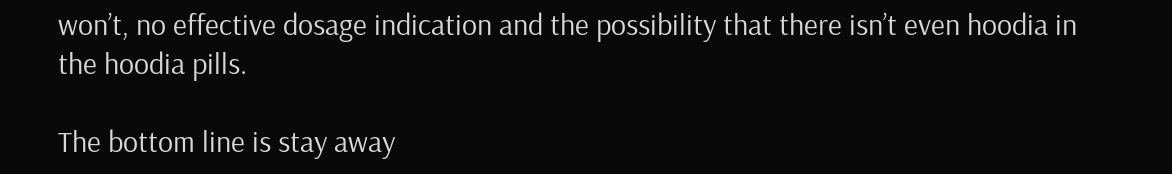won’t, no effective dosage indication and the possibility that there isn’t even hoodia in the hoodia pills.

The bottom line is stay away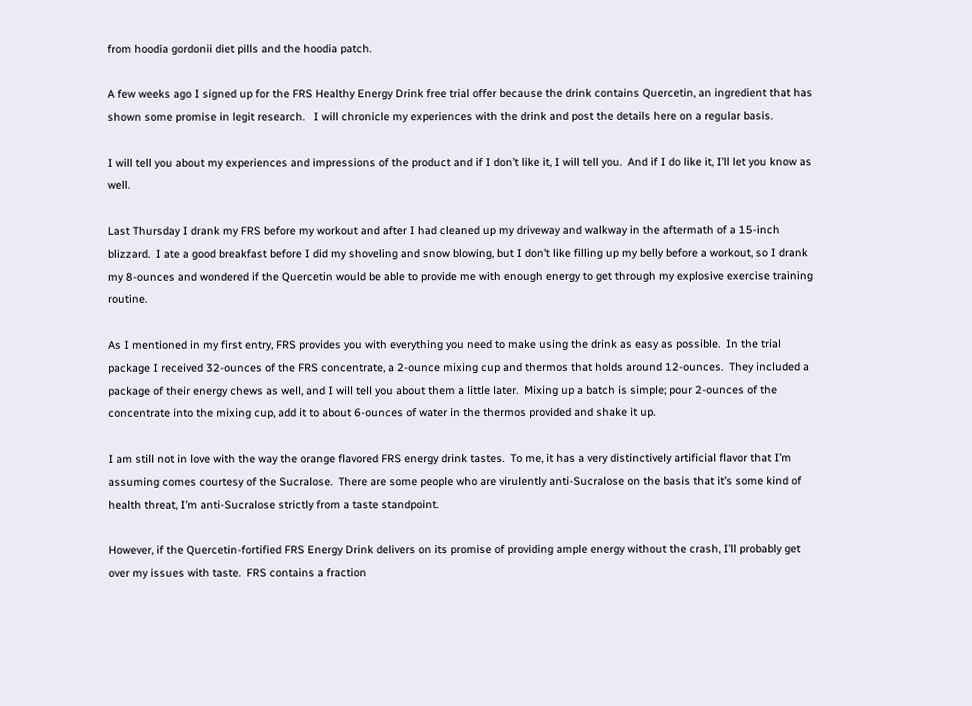from hoodia gordonii diet pills and the hoodia patch.

A few weeks ago I signed up for the FRS Healthy Energy Drink free trial offer because the drink contains Quercetin, an ingredient that has shown some promise in legit research.   I will chronicle my experiences with the drink and post the details here on a regular basis.

I will tell you about my experiences and impressions of the product and if I don’t like it, I will tell you.  And if I do like it, I’ll let you know as well.

Last Thursday I drank my FRS before my workout and after I had cleaned up my driveway and walkway in the aftermath of a 15-inch blizzard.  I ate a good breakfast before I did my shoveling and snow blowing, but I don’t like filling up my belly before a workout, so I drank my 8-ounces and wondered if the Quercetin would be able to provide me with enough energy to get through my explosive exercise training routine.

As I mentioned in my first entry, FRS provides you with everything you need to make using the drink as easy as possible.  In the trial package I received 32-ounces of the FRS concentrate, a 2-ounce mixing cup and thermos that holds around 12-ounces.  They included a package of their energy chews as well, and I will tell you about them a little later.  Mixing up a batch is simple; pour 2-ounces of the concentrate into the mixing cup, add it to about 6-ounces of water in the thermos provided and shake it up.

I am still not in love with the way the orange flavored FRS energy drink tastes.  To me, it has a very distinctively artificial flavor that I’m assuming comes courtesy of the Sucralose.  There are some people who are virulently anti-Sucralose on the basis that it’s some kind of health threat, I’m anti-Sucralose strictly from a taste standpoint.

However, if the Quercetin-fortified FRS Energy Drink delivers on its promise of providing ample energy without the crash, I’ll probably get over my issues with taste.  FRS contains a fraction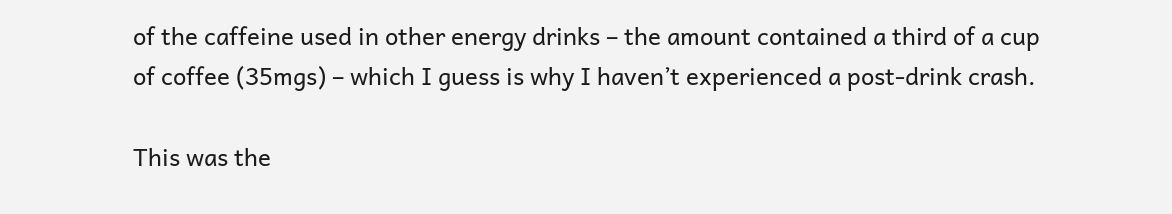of the caffeine used in other energy drinks – the amount contained a third of a cup of coffee (35mgs) – which I guess is why I haven’t experienced a post-drink crash.

This was the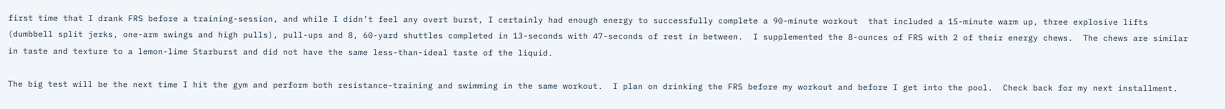first time that I drank FRS before a training-session, and while I didn’t feel any overt burst, I certainly had enough energy to successfully complete a 90-minute workout  that included a 15-minute warm up, three explosive lifts (dumbbell split jerks, one-arm swings and high pulls), pull-ups and 8, 60-yard shuttles completed in 13-seconds with 47-seconds of rest in between.  I supplemented the 8-ounces of FRS with 2 of their energy chews.  The chews are similar in taste and texture to a lemon-lime Starburst and did not have the same less-than-ideal taste of the liquid.

The big test will be the next time I hit the gym and perform both resistance-training and swimming in the same workout.  I plan on drinking the FRS before my workout and before I get into the pool.  Check back for my next installment.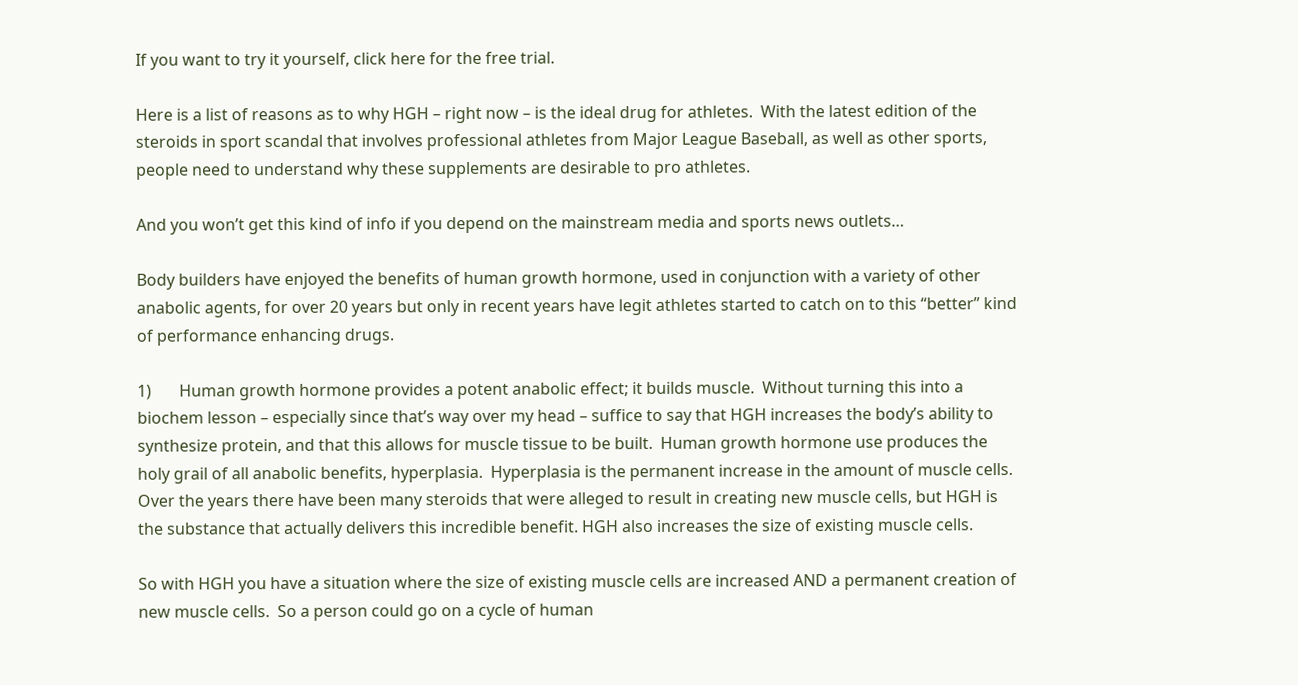If you want to try it yourself, click here for the free trial.

Here is a list of reasons as to why HGH – right now – is the ideal drug for athletes.  With the latest edition of the steroids in sport scandal that involves professional athletes from Major League Baseball, as well as other sports, people need to understand why these supplements are desirable to pro athletes.

And you won’t get this kind of info if you depend on the mainstream media and sports news outlets…

Body builders have enjoyed the benefits of human growth hormone, used in conjunction with a variety of other anabolic agents, for over 20 years but only in recent years have legit athletes started to catch on to this “better” kind of performance enhancing drugs.

1)       Human growth hormone provides a potent anabolic effect; it builds muscle.  Without turning this into a biochem lesson – especially since that’s way over my head – suffice to say that HGH increases the body’s ability to synthesize protein, and that this allows for muscle tissue to be built.  Human growth hormone use produces the holy grail of all anabolic benefits, hyperplasia.  Hyperplasia is the permanent increase in the amount of muscle cells.  Over the years there have been many steroids that were alleged to result in creating new muscle cells, but HGH is the substance that actually delivers this incredible benefit. HGH also increases the size of existing muscle cells.

So with HGH you have a situation where the size of existing muscle cells are increased AND a permanent creation of new muscle cells.  So a person could go on a cycle of human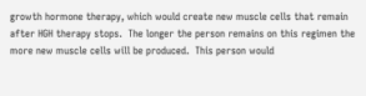growth hormone therapy, which would create new muscle cells that remain after HGH therapy stops.  The longer the person remains on this regimen the more new muscle cells will be produced.  This person would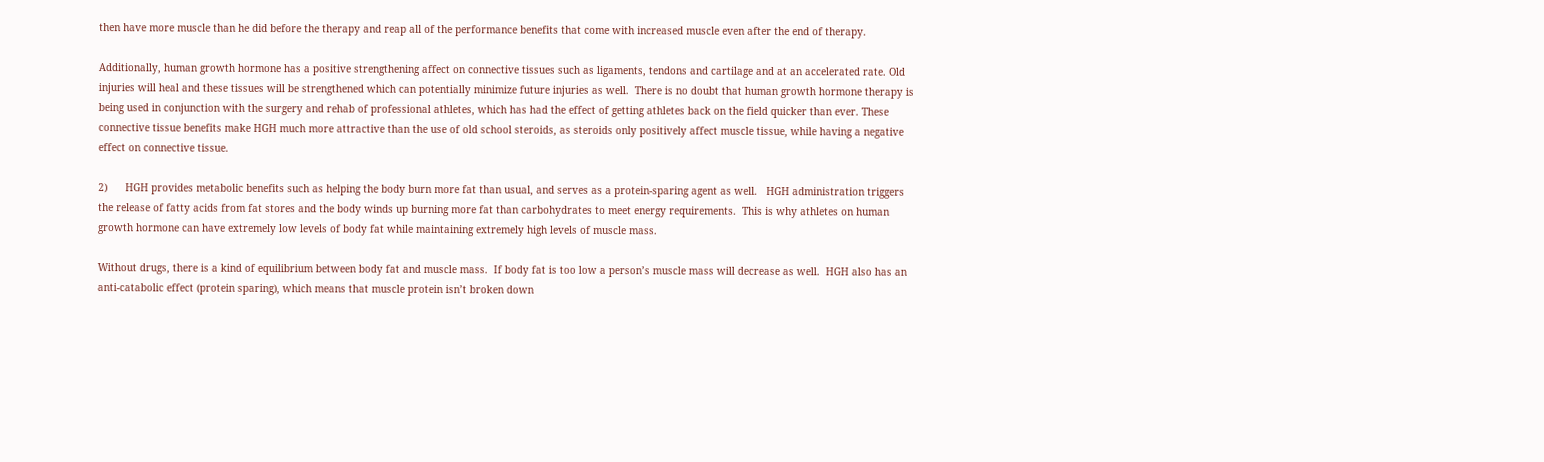then have more muscle than he did before the therapy and reap all of the performance benefits that come with increased muscle even after the end of therapy.

Additionally, human growth hormone has a positive strengthening affect on connective tissues such as ligaments, tendons and cartilage and at an accelerated rate. Old injuries will heal and these tissues will be strengthened which can potentially minimize future injuries as well.  There is no doubt that human growth hormone therapy is being used in conjunction with the surgery and rehab of professional athletes, which has had the effect of getting athletes back on the field quicker than ever. These connective tissue benefits make HGH much more attractive than the use of old school steroids, as steroids only positively affect muscle tissue, while having a negative effect on connective tissue.

2)      HGH provides metabolic benefits such as helping the body burn more fat than usual, and serves as a protein-sparing agent as well.   HGH administration triggers the release of fatty acids from fat stores and the body winds up burning more fat than carbohydrates to meet energy requirements.  This is why athletes on human growth hormone can have extremely low levels of body fat while maintaining extremely high levels of muscle mass.

Without drugs, there is a kind of equilibrium between body fat and muscle mass.  If body fat is too low a person’s muscle mass will decrease as well.  HGH also has an anti-catabolic effect (protein sparing), which means that muscle protein isn’t broken down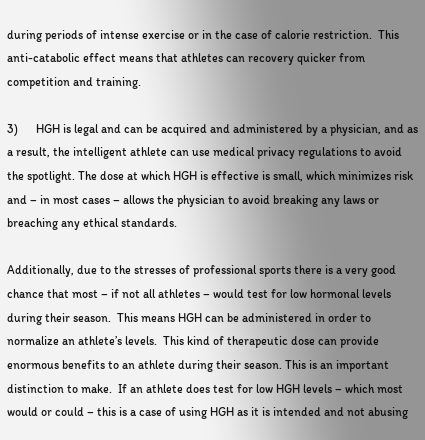during periods of intense exercise or in the case of calorie restriction.  This anti-catabolic effect means that athletes can recovery quicker from competition and training.

3)      HGH is legal and can be acquired and administered by a physician, and as a result, the intelligent athlete can use medical privacy regulations to avoid the spotlight. The dose at which HGH is effective is small, which minimizes risk and – in most cases – allows the physician to avoid breaking any laws or breaching any ethical standards.

Additionally, due to the stresses of professional sports there is a very good chance that most – if not all athletes – would test for low hormonal levels during their season.  This means HGH can be administered in order to normalize an athlete’s levels.  This kind of therapeutic dose can provide enormous benefits to an athlete during their season. This is an important distinction to make.  If an athlete does test for low HGH levels – which most would or could – this is a case of using HGH as it is intended and not abusing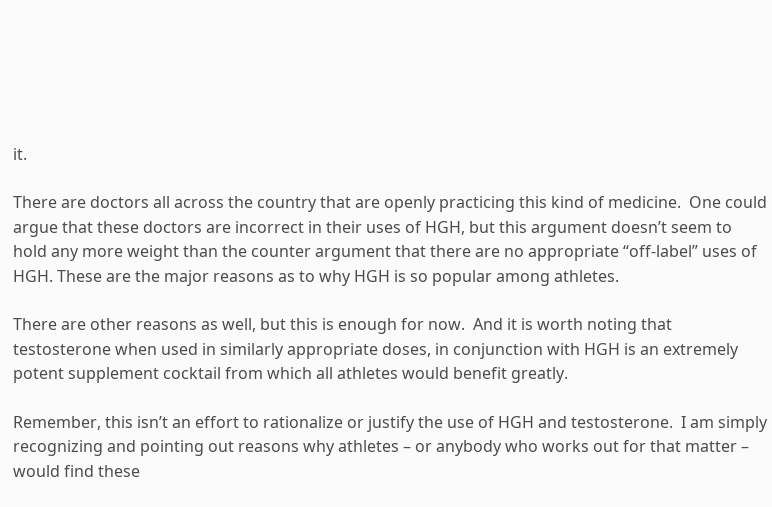it.

There are doctors all across the country that are openly practicing this kind of medicine.  One could argue that these doctors are incorrect in their uses of HGH, but this argument doesn’t seem to hold any more weight than the counter argument that there are no appropriate “off-label” uses of HGH. These are the major reasons as to why HGH is so popular among athletes.

There are other reasons as well, but this is enough for now.  And it is worth noting that testosterone when used in similarly appropriate doses, in conjunction with HGH is an extremely potent supplement cocktail from which all athletes would benefit greatly.

Remember, this isn’t an effort to rationalize or justify the use of HGH and testosterone.  I am simply recognizing and pointing out reasons why athletes – or anybody who works out for that matter – would find these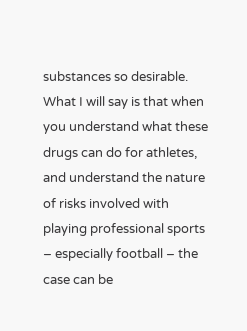substances so desirable.   What I will say is that when you understand what these drugs can do for athletes, and understand the nature of risks involved with playing professional sports – especially football – the case can be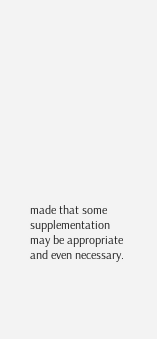made that some supplementation may be appropriate and even necessary.